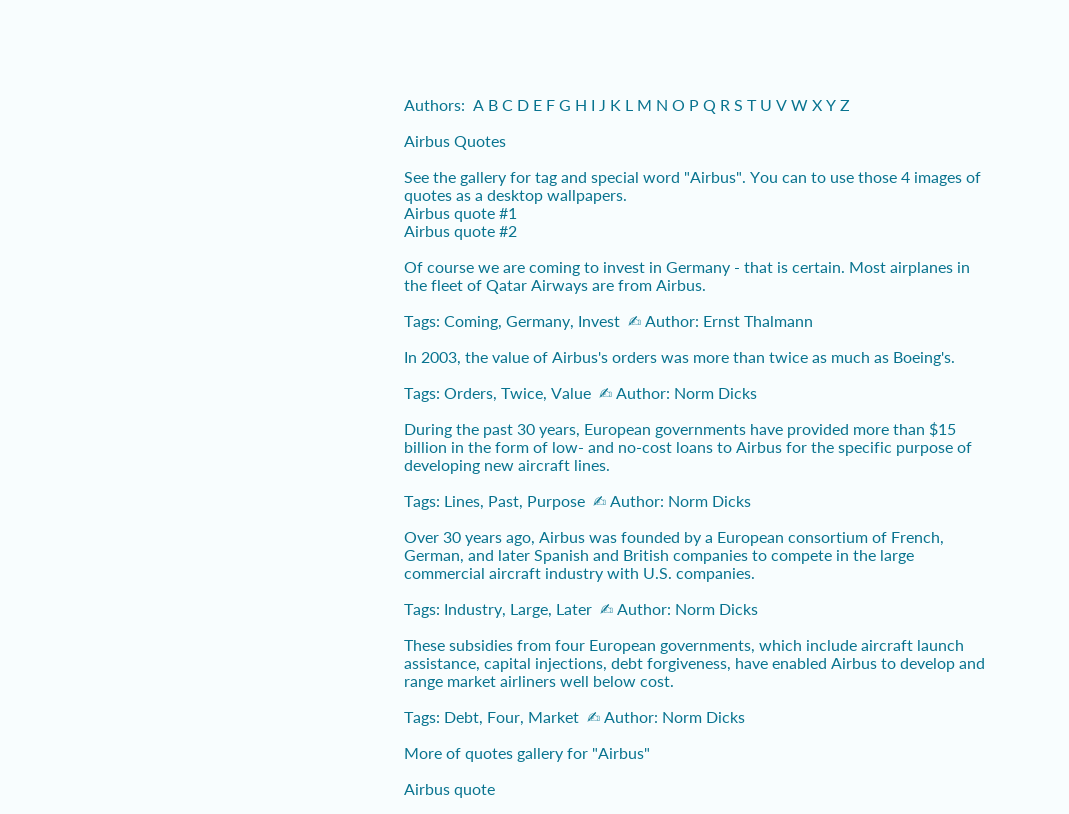Authors:  A B C D E F G H I J K L M N O P Q R S T U V W X Y Z

Airbus Quotes

See the gallery for tag and special word "Airbus". You can to use those 4 images of quotes as a desktop wallpapers.
Airbus quote #1
Airbus quote #2

Of course we are coming to invest in Germany - that is certain. Most airplanes in the fleet of Qatar Airways are from Airbus.

Tags: Coming, Germany, Invest  ✍ Author: Ernst Thalmann

In 2003, the value of Airbus's orders was more than twice as much as Boeing's.

Tags: Orders, Twice, Value  ✍ Author: Norm Dicks

During the past 30 years, European governments have provided more than $15 billion in the form of low- and no-cost loans to Airbus for the specific purpose of developing new aircraft lines.

Tags: Lines, Past, Purpose  ✍ Author: Norm Dicks

Over 30 years ago, Airbus was founded by a European consortium of French, German, and later Spanish and British companies to compete in the large commercial aircraft industry with U.S. companies.

Tags: Industry, Large, Later  ✍ Author: Norm Dicks

These subsidies from four European governments, which include aircraft launch assistance, capital injections, debt forgiveness, have enabled Airbus to develop and range market airliners well below cost.

Tags: Debt, Four, Market  ✍ Author: Norm Dicks

More of quotes gallery for "Airbus"

Airbus quote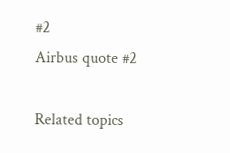#2
Airbus quote #2

Related topics